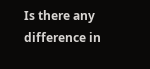Is there any difference in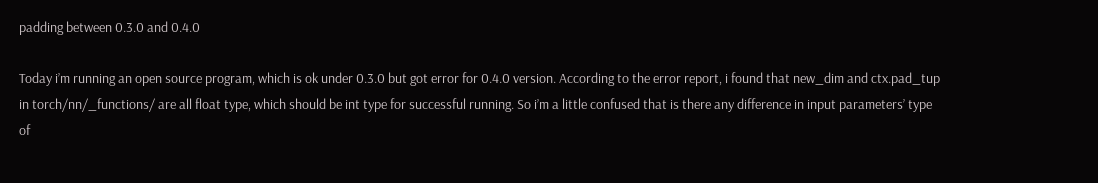padding between 0.3.0 and 0.4.0

Today i’m running an open source program, which is ok under 0.3.0 but got error for 0.4.0 version. According to the error report, i found that new_dim and ctx.pad_tup in torch/nn/_functions/ are all float type, which should be int type for successful running. So i’m a little confused that is there any difference in input parameters’ type of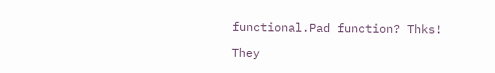functional.Pad function? Thks!

They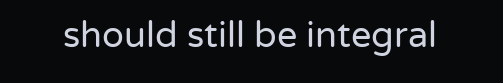should still be integral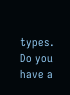types. Do you have a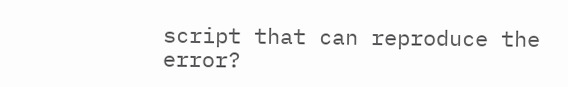script that can reproduce the error?